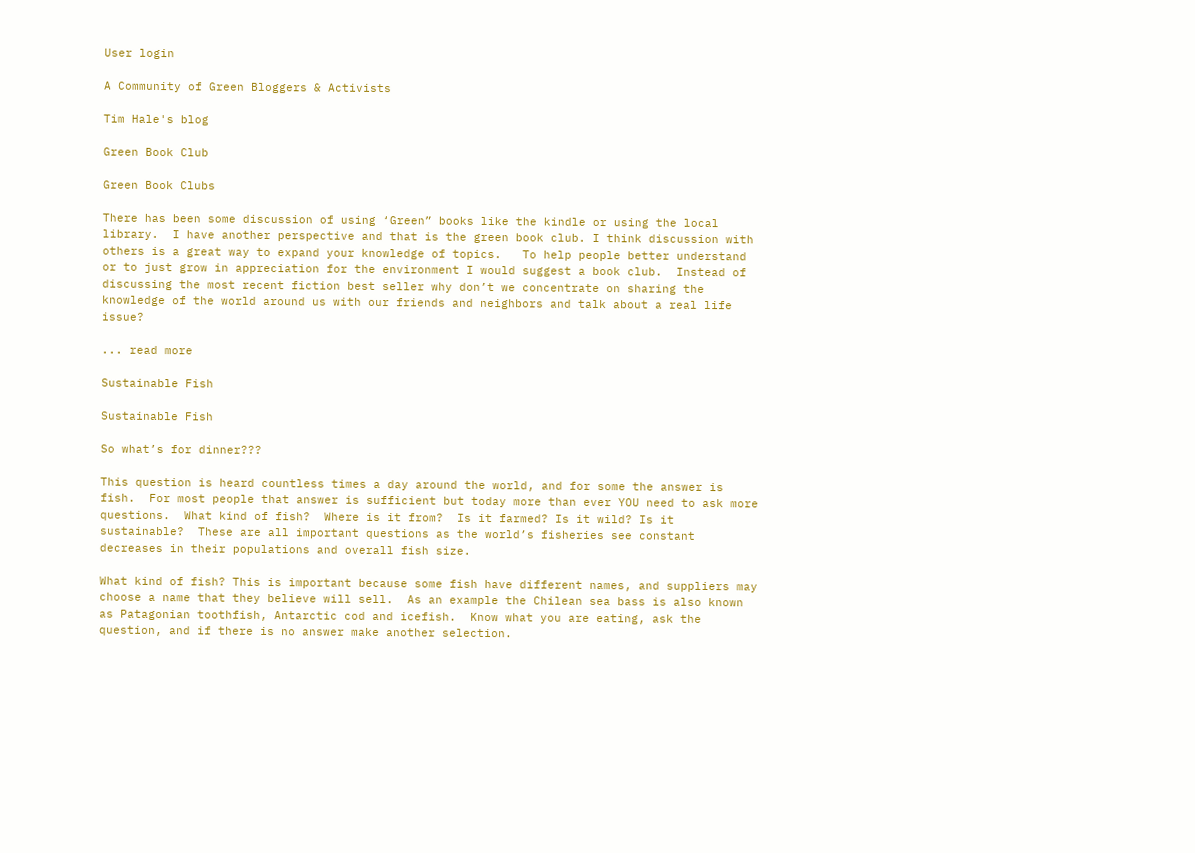User login

A Community of Green Bloggers & Activists

Tim Hale's blog

Green Book Club

Green Book Clubs

There has been some discussion of using ‘Green” books like the kindle or using the local library.  I have another perspective and that is the green book club. I think discussion with others is a great way to expand your knowledge of topics.   To help people better understand or to just grow in appreciation for the environment I would suggest a book club.  Instead of discussing the most recent fiction best seller why don’t we concentrate on sharing the knowledge of the world around us with our friends and neighbors and talk about a real life issue?

... read more

Sustainable Fish

Sustainable Fish

So what’s for dinner???

This question is heard countless times a day around the world, and for some the answer is fish.  For most people that answer is sufficient but today more than ever YOU need to ask more questions.  What kind of fish?  Where is it from?  Is it farmed? Is it wild? Is it sustainable?  These are all important questions as the world’s fisheries see constant decreases in their populations and overall fish size.

What kind of fish? This is important because some fish have different names, and suppliers may choose a name that they believe will sell.  As an example the Chilean sea bass is also known as Patagonian toothfish, Antarctic cod and icefish.  Know what you are eating, ask the question, and if there is no answer make another selection.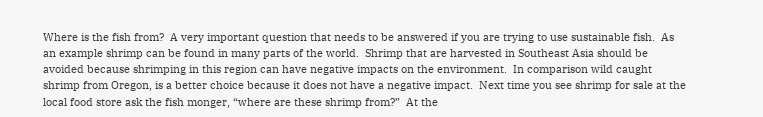Where is the fish from?  A very important question that needs to be answered if you are trying to use sustainable fish.  As an example shrimp can be found in many parts of the world.  Shrimp that are harvested in Southeast Asia should be avoided because shrimping in this region can have negative impacts on the environment.  In comparison wild caught shrimp from Oregon, is a better choice because it does not have a negative impact.  Next time you see shrimp for sale at the local food store ask the fish monger, “where are these shrimp from?”  At the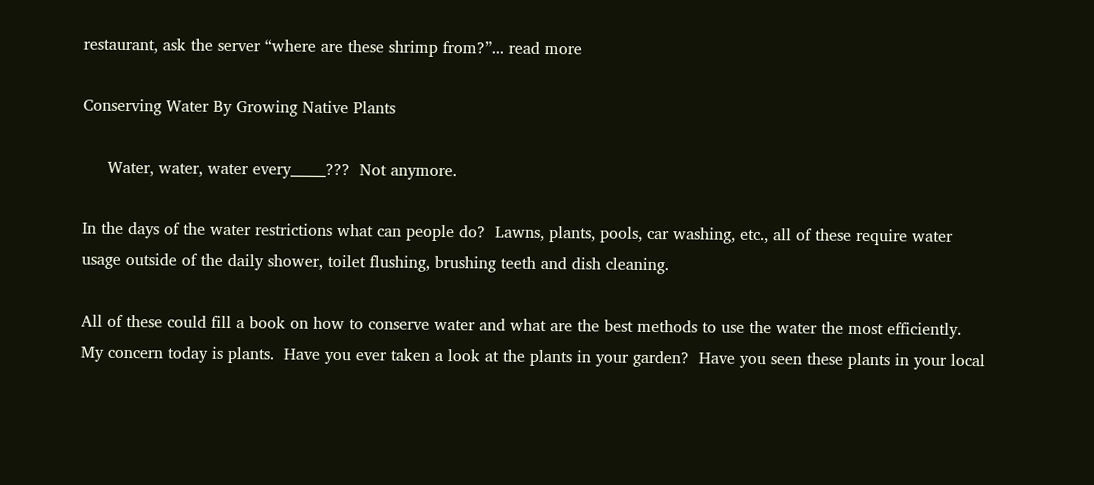restaurant, ask the server “where are these shrimp from?”... read more

Conserving Water By Growing Native Plants

     Water, water, water every_____???  Not anymore.

In the days of the water restrictions what can people do?  Lawns, plants, pools, car washing, etc., all of these require water usage outside of the daily shower, toilet flushing, brushing teeth and dish cleaning.

All of these could fill a book on how to conserve water and what are the best methods to use the water the most efficiently.  My concern today is plants.  Have you ever taken a look at the plants in your garden?  Have you seen these plants in your local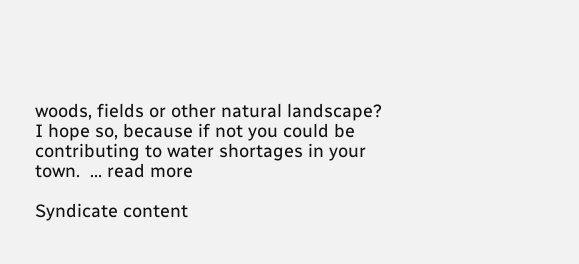woods, fields or other natural landscape?  I hope so, because if not you could be contributing to water shortages in your town.  ... read more

Syndicate content